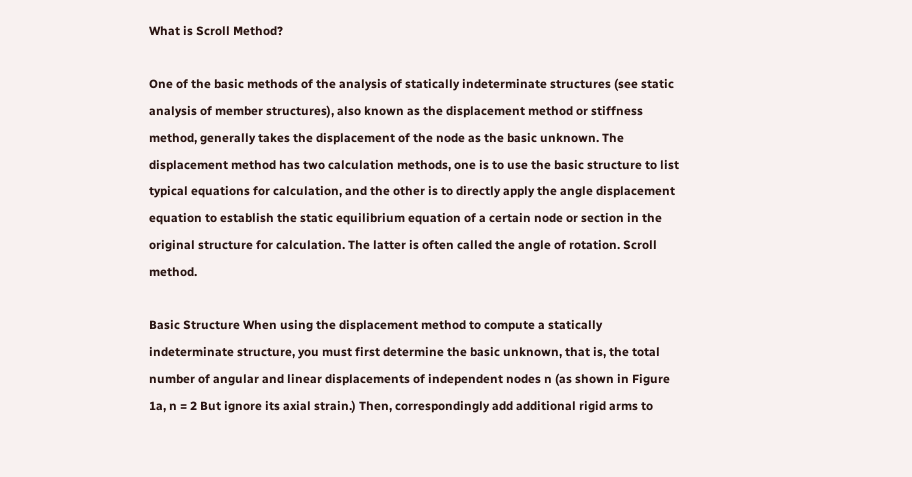What is Scroll Method?

One of the basic methods of the analysis of statically indeterminate structures (see static analysis of member structures), also known as the displacement method or stiffness method, generally takes the displacement of the node as the basic unknown. The displacement method has two calculation methods, one is to use the basic structure to list typical equations for calculation, and the other is to directly apply the angle displacement equation to establish the static equilibrium equation of a certain node or section in the original structure for calculation. The latter is often called the angle of rotation. Scroll method.

Basic Structure When using the displacement method to compute a statically indeterminate structure, you must first determine the basic unknown, that is, the total number of angular and linear displacements of independent nodes n (as shown in Figure 1a, n = 2 But ignore its axial strain.) Then, correspondingly add additional rigid arms to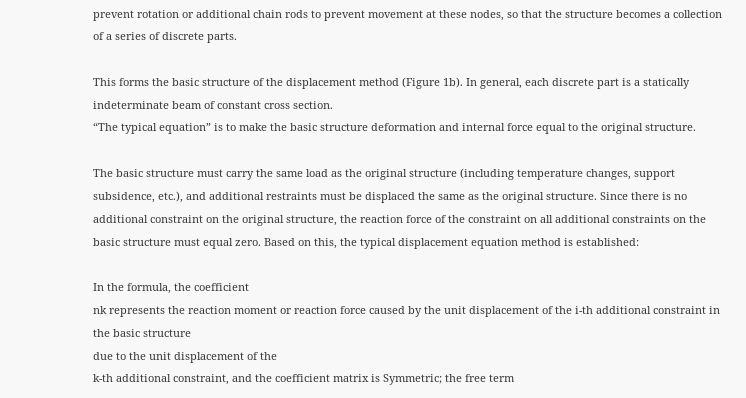prevent rotation or additional chain rods to prevent movement at these nodes, so that the structure becomes a collection of a series of discrete parts.

This forms the basic structure of the displacement method (Figure 1b). In general, each discrete part is a statically indeterminate beam of constant cross section.
“The typical equation” is to make the basic structure deformation and internal force equal to the original structure.

The basic structure must carry the same load as the original structure (including temperature changes, support subsidence, etc.), and additional restraints must be displaced the same as the original structure. Since there is no additional constraint on the original structure, the reaction force of the constraint on all additional constraints on the basic structure must equal zero. Based on this, the typical displacement equation method is established:

In the formula, the coefficient
nk represents the reaction moment or reaction force caused by the unit displacement of the i-th additional constraint in the basic structure
due to the unit displacement of the
k-th additional constraint, and the coefficient matrix is Symmetric; the free term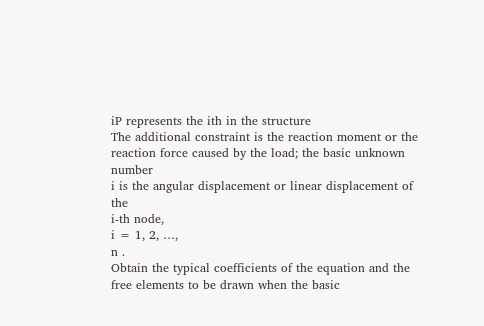iP represents the ith in the structure
The additional constraint is the reaction moment or the reaction force caused by the load; the basic unknown number
i is the angular displacement or linear displacement of the
i-th node,
i = 1, 2, …,
n .
Obtain the typical coefficients of the equation and the free elements to be drawn when the basic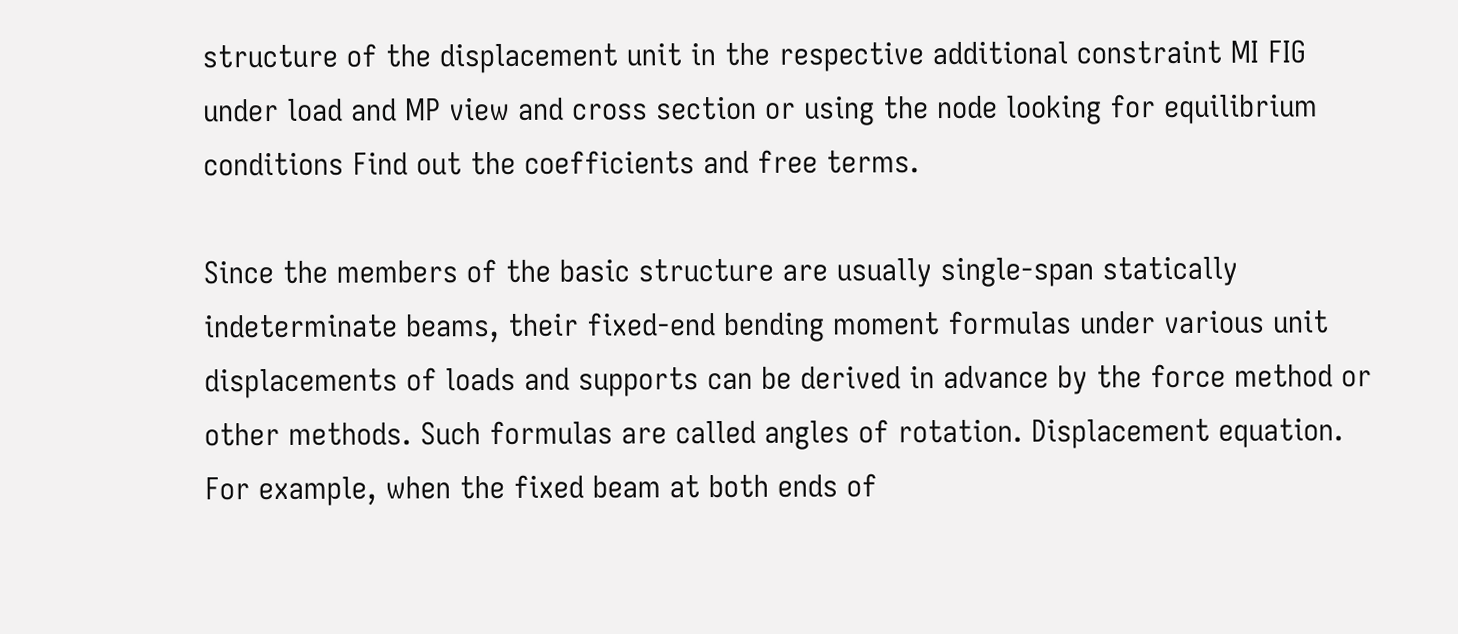structure of the displacement unit in the respective additional constraint MI FIG under load and MP view and cross section or using the node looking for equilibrium conditions Find out the coefficients and free terms.

Since the members of the basic structure are usually single-span statically indeterminate beams, their fixed-end bending moment formulas under various unit displacements of loads and supports can be derived in advance by the force method or other methods. Such formulas are called angles of rotation. Displacement equation. For example, when the fixed beam at both ends of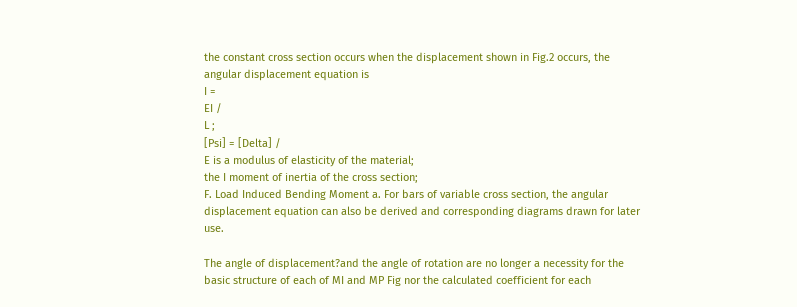the constant cross section occurs when the displacement shown in Fig.2 occurs, the angular displacement equation is
I =
EI /
L ;
[Psi] = [Delta] /
E is a modulus of elasticity of the material;
the I moment of inertia of the cross section;
F. Load Induced Bending Moment a. For bars of variable cross section, the angular displacement equation can also be derived and corresponding diagrams drawn for later use.

The angle of displacement?and the angle of rotation are no longer a necessity for the basic structure of each of MI and MP Fig nor the calculated coefficient for each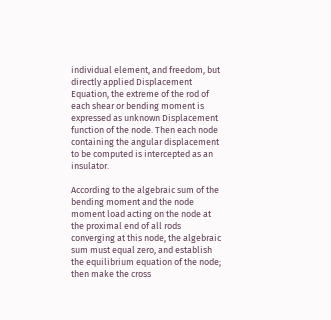individual element, and freedom, but directly applied Displacement Equation, the extreme of the rod of each shear or bending moment is expressed as unknown Displacement function of the node. Then each node containing the angular displacement to be computed is intercepted as an insulator.

According to the algebraic sum of the bending moment and the node moment load acting on the node at the proximal end of all rods converging at this node, the algebraic sum must equal zero, and establish the equilibrium equation of the node; then make the cross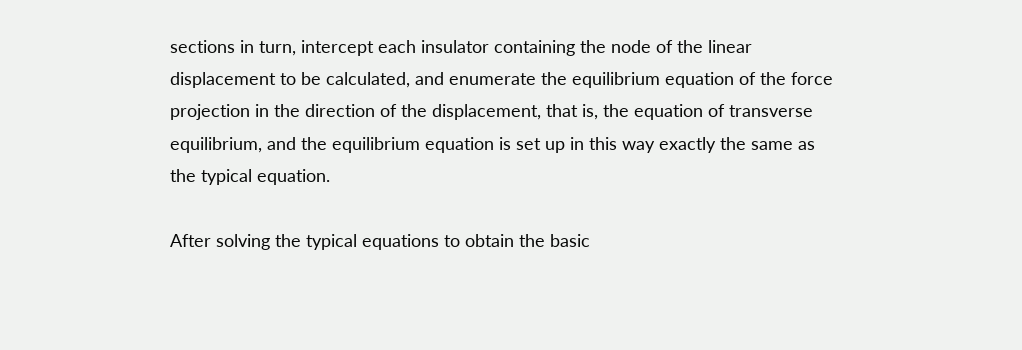sections in turn, intercept each insulator containing the node of the linear displacement to be calculated, and enumerate the equilibrium equation of the force projection in the direction of the displacement, that is, the equation of transverse equilibrium, and the equilibrium equation is set up in this way exactly the same as the typical equation.

After solving the typical equations to obtain the basic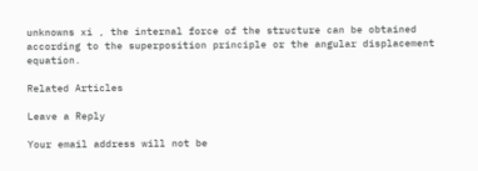unknowns xi , the internal force of the structure can be obtained according to the superposition principle or the angular displacement equation.

Related Articles

Leave a Reply

Your email address will not be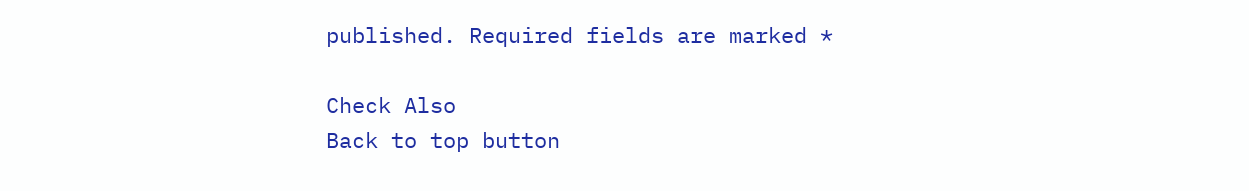published. Required fields are marked *

Check Also
Back to top button